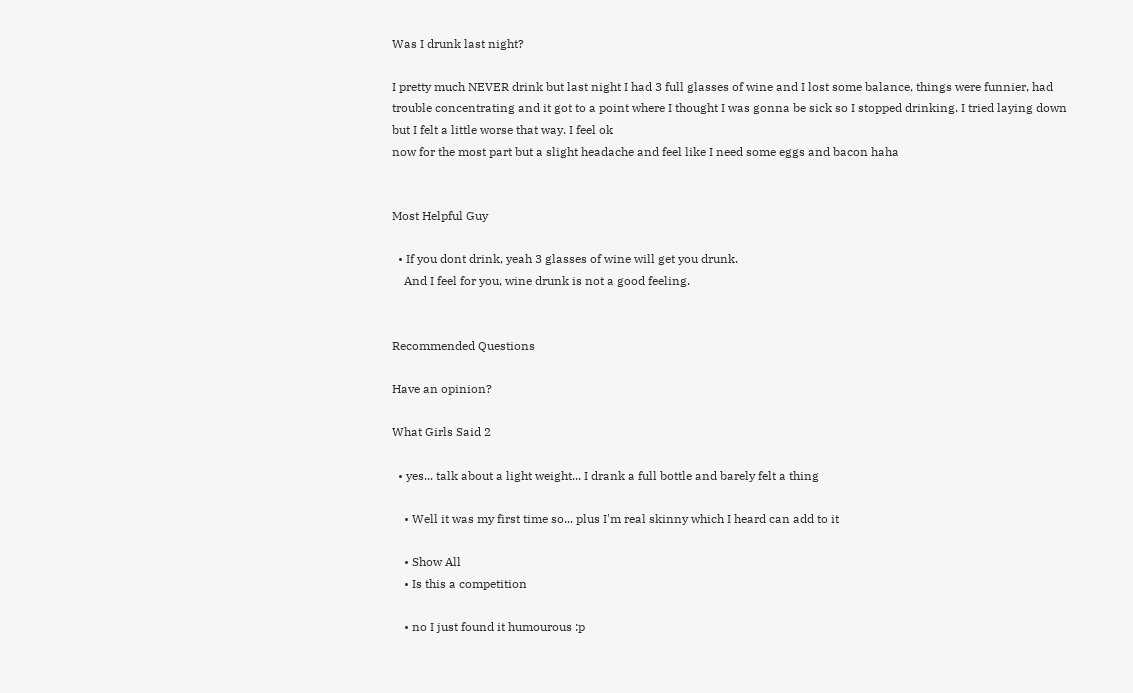Was I drunk last night?

I pretty much NEVER drink but last night I had 3 full glasses of wine and I lost some balance, things were funnier, had trouble concentrating and it got to a point where I thought I was gonna be sick so I stopped drinking. I tried laying down but I felt a little worse that way. I feel ok
now for the most part but a slight headache and feel like I need some eggs and bacon haha


Most Helpful Guy

  • If you dont drink, yeah 3 glasses of wine will get you drunk.
    And I feel for you, wine drunk is not a good feeling.


Recommended Questions

Have an opinion?

What Girls Said 2

  • yes... talk about a light weight... I drank a full bottle and barely felt a thing

    • Well it was my first time so... plus I'm real skinny which I heard can add to it

    • Show All
    • Is this a competition

    • no I just found it humourous :p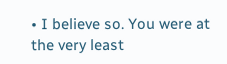• I believe so. You were at the very least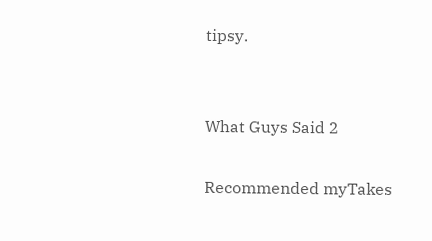tipsy.


What Guys Said 2

Recommended myTakes